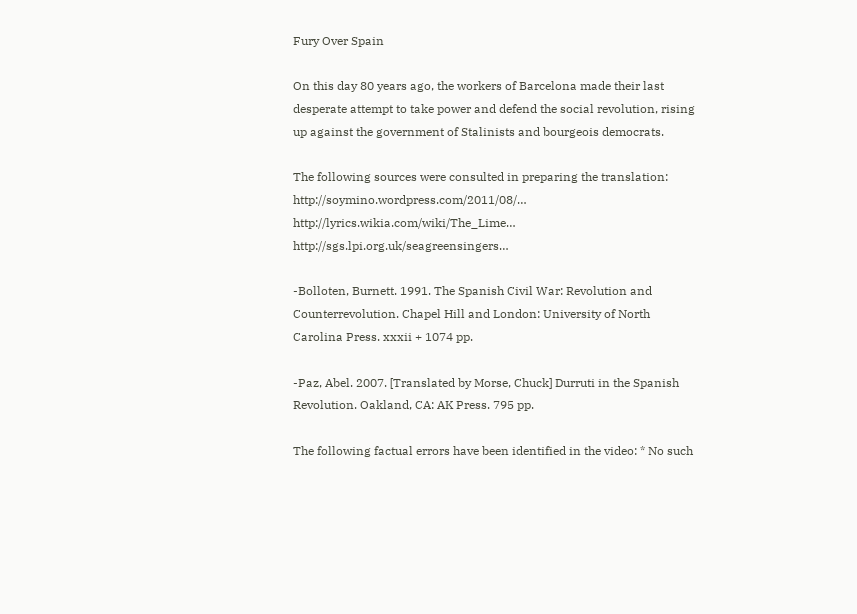Fury Over Spain

On this day 80 years ago, the workers of Barcelona made their last desperate attempt to take power and defend the social revolution, rising up against the government of Stalinists and bourgeois democrats.

The following sources were consulted in preparing the translation: http://soymino.wordpress.com/2011/08/… http://lyrics.wikia.com/wiki/The_Lime… http://sgs.lpi.org.uk/seagreensingers…

-Bolloten, Burnett. 1991. The Spanish Civil War: Revolution and Counterrevolution. Chapel Hill and London: University of North Carolina Press. xxxii + 1074 pp.

-Paz, Abel. 2007. [Translated by Morse, Chuck] Durruti in the Spanish Revolution. Oakland, CA: AK Press. 795 pp.

The following factual errors have been identified in the video: * No such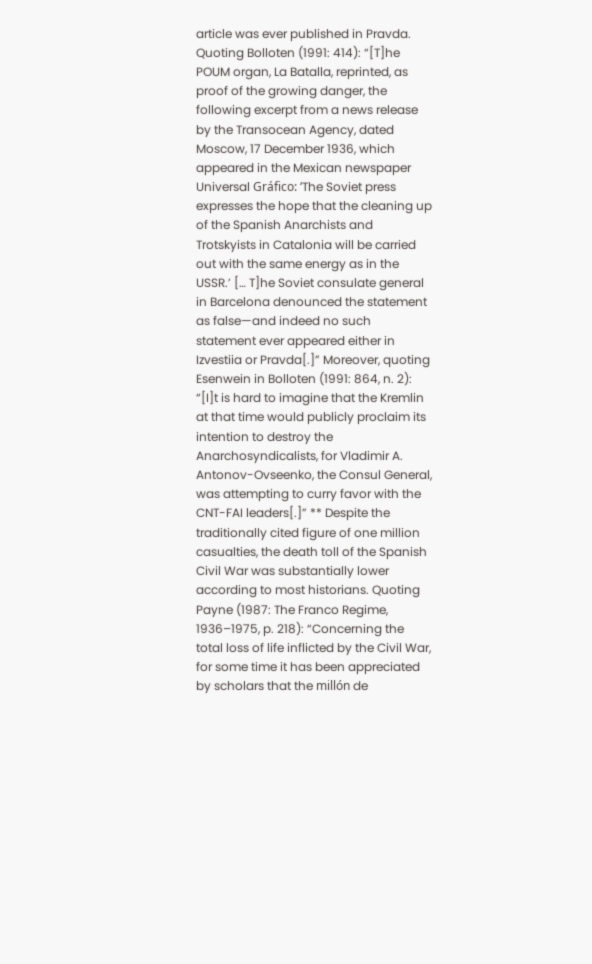article was ever published in Pravda. Quoting Bolloten (1991: 414): “[T]he POUM organ, La Batalla, reprinted, as proof of the growing danger, the following excerpt from a news release by the Transocean Agency, dated Moscow, 17 December 1936, which appeared in the Mexican newspaper Universal Gráfico: ‘The Soviet press expresses the hope that the cleaning up of the Spanish Anarchists and Trotskyists in Catalonia will be carried out with the same energy as in the USSR.’ [… T]he Soviet consulate general in Barcelona denounced the statement as false—and indeed no such statement ever appeared either in Izvestiia or Pravda[.]” Moreover, quoting Esenwein in Bolloten (1991: 864, n. 2): “[I]t is hard to imagine that the Kremlin at that time would publicly proclaim its intention to destroy the Anarchosyndicalists, for Vladimir A. Antonov-Ovseenko, the Consul General, was attempting to curry favor with the CNT-FAI leaders[.]” ** Despite the traditionally cited figure of one million casualties, the death toll of the Spanish Civil War was substantially lower according to most historians. Quoting Payne (1987: The Franco Regime, 1936–1975, p. 218): “Concerning the total loss of life inflicted by the Civil War, for some time it has been appreciated by scholars that the millón de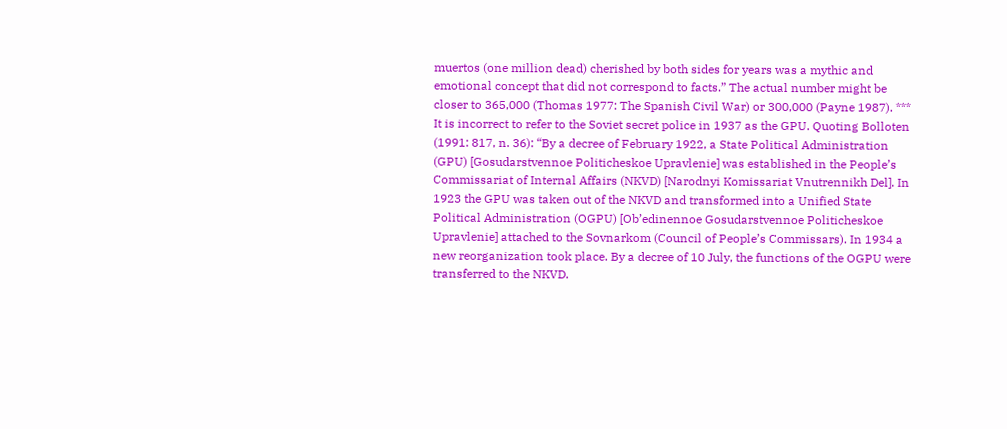muertos (one million dead) cherished by both sides for years was a mythic and emotional concept that did not correspond to facts.” The actual number might be closer to 365,000 (Thomas 1977: The Spanish Civil War) or 300,000 (Payne 1987). *** It is incorrect to refer to the Soviet secret police in 1937 as the GPU. Quoting Bolloten (1991: 817, n. 36): “By a decree of February 1922, a State Political Administration (GPU) [Gosudarstvennoe Politicheskoe Upravlenie] was established in the People’s Commissariat of Internal Affairs (NKVD) [Narodnyi Komissariat Vnutrennikh Del]. In 1923 the GPU was taken out of the NKVD and transformed into a Unified State Political Administration (OGPU) [Ob’edinennoe Gosudarstvennoe Politicheskoe Upravlenie] attached to the Sovnarkom (Council of People’s Commissars). In 1934 a new reorganization took place. By a decree of 10 July, the functions of the OGPU were transferred to the NKVD.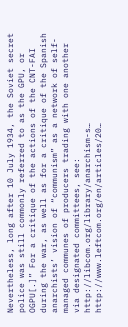Nevertheless, long after 10 July 1934, the Soviet secret police was still commonly referred to as the GPU, or OGPU[.]” For a critique of the actions of the CNT-FAI during the war, as well as for a critique of the Spanish anarchists’ vision of “communism” as a network of self-managed communes of producers trading with one another via designated committees, see: http://libcom.org/library/anarchism-s… http://www.leftcom.org/en/articles/20…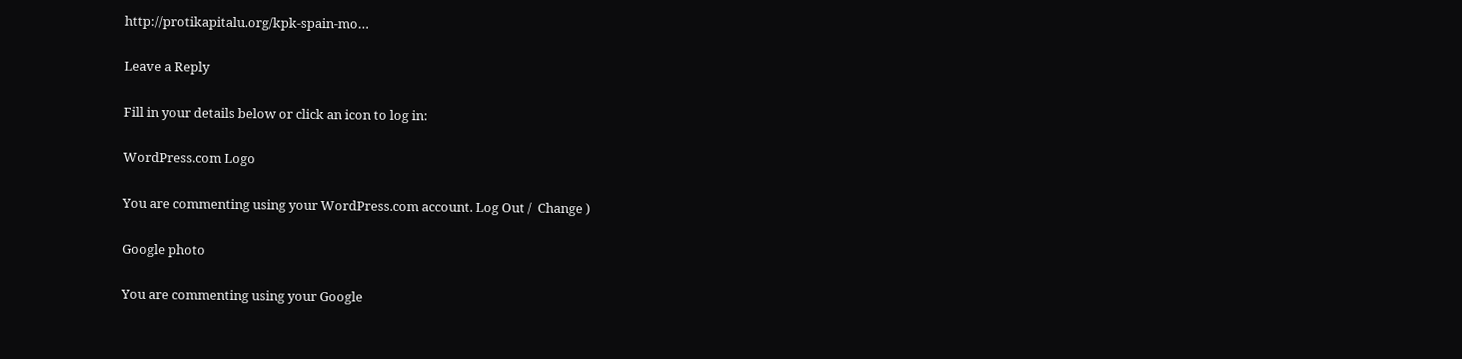http://protikapitalu.org/kpk-spain-mo…

Leave a Reply

Fill in your details below or click an icon to log in:

WordPress.com Logo

You are commenting using your WordPress.com account. Log Out /  Change )

Google photo

You are commenting using your Google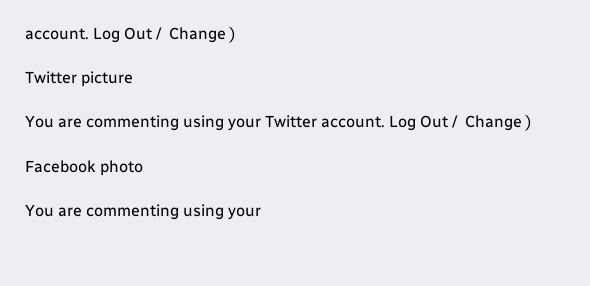account. Log Out /  Change )

Twitter picture

You are commenting using your Twitter account. Log Out /  Change )

Facebook photo

You are commenting using your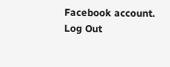Facebook account. Log Out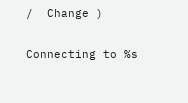/  Change )

Connecting to %s